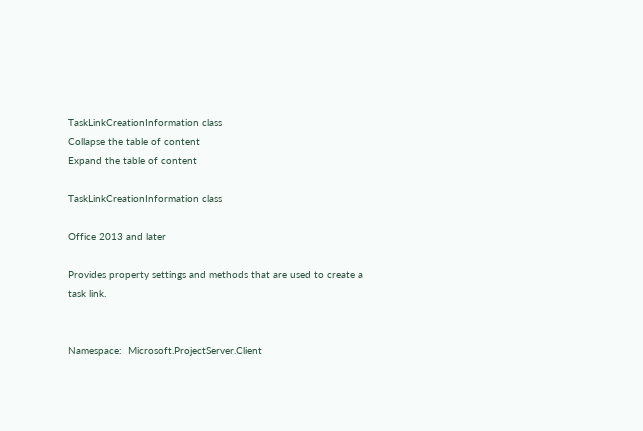TaskLinkCreationInformation class
Collapse the table of content
Expand the table of content

TaskLinkCreationInformation class

Office 2013 and later

Provides property settings and methods that are used to create a task link.


Namespace:  Microsoft.ProjectServer.Client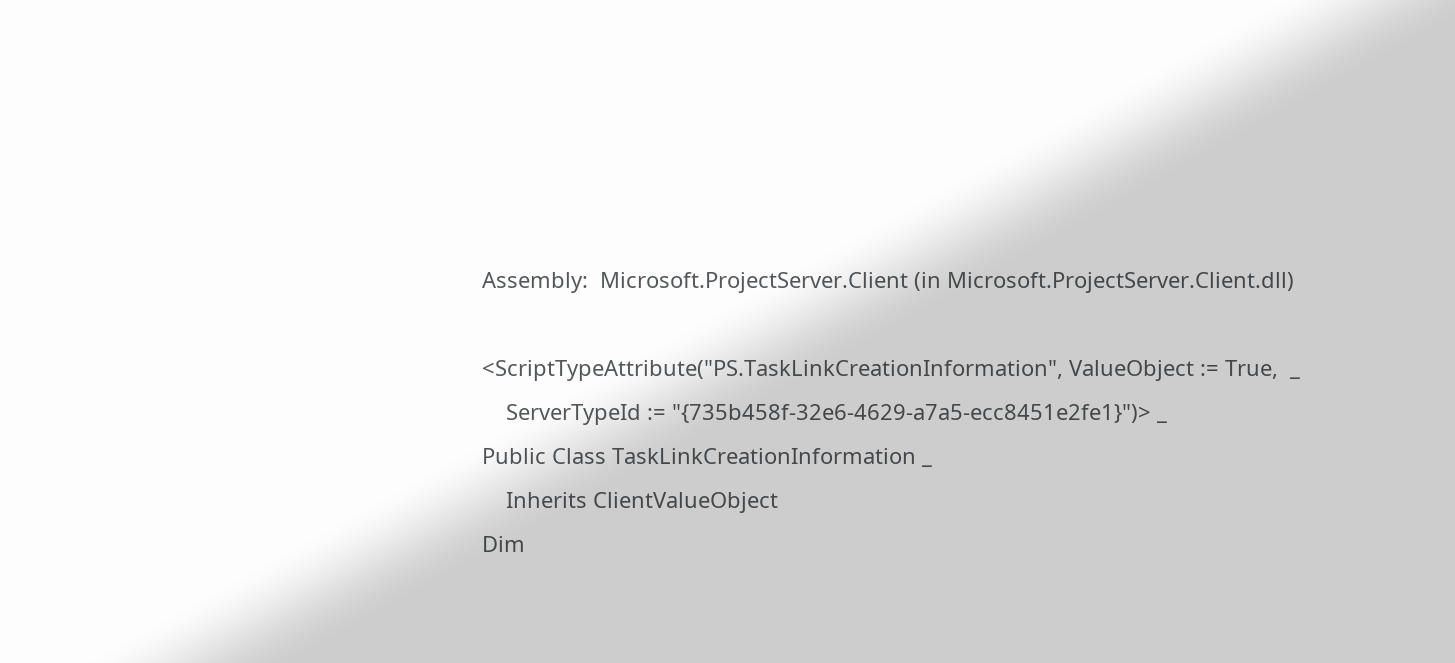Assembly:  Microsoft.ProjectServer.Client (in Microsoft.ProjectServer.Client.dll)

<ScriptTypeAttribute("PS.TaskLinkCreationInformation", ValueObject := True,  _
    ServerTypeId := "{735b458f-32e6-4629-a7a5-ecc8451e2fe1}")> _
Public Class TaskLinkCreationInformation _
    Inherits ClientValueObject
Dim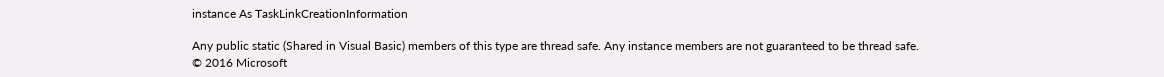instance As TaskLinkCreationInformation

Any public static (Shared in Visual Basic) members of this type are thread safe. Any instance members are not guaranteed to be thread safe.
© 2016 Microsoft